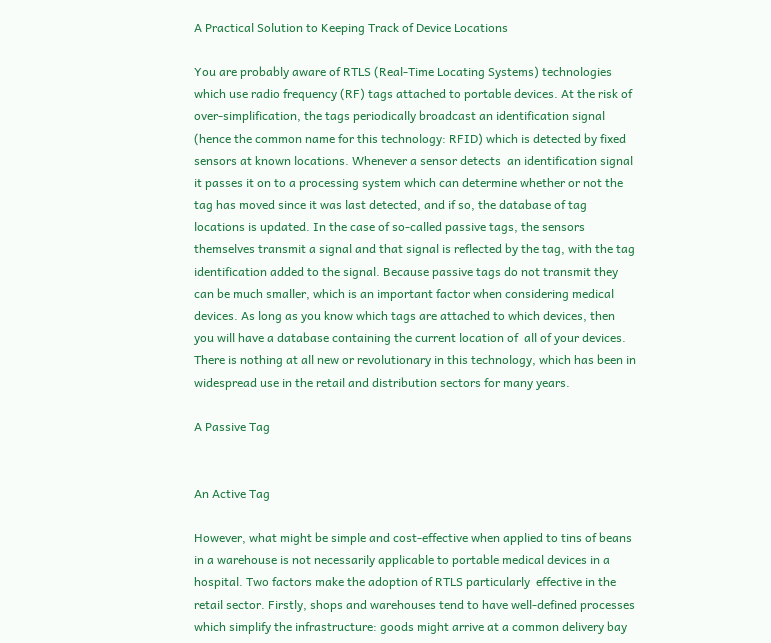A Practical Solution to Keeping Track of Device Locations

You are probably aware of RTLS (Real-Time Locating Systems) technologies which use radio frequency (RF) tags attached to portable devices. At the risk of over-simplification, the tags periodically broadcast an identification signal (hence the common name for this technology: RFID) which is detected by fixed sensors at known locations. Whenever a sensor detects  an identification signal it passes it on to a processing system which can determine whether or not the tag has moved since it was last detected, and if so, the database of tag locations is updated. In the case of so-called passive tags, the sensors themselves transmit a signal and that signal is reflected by the tag, with the tag identification added to the signal. Because passive tags do not transmit they can be much smaller, which is an important factor when considering medical devices. As long as you know which tags are attached to which devices, then you will have a database containing the current location of  all of your devices. There is nothing at all new or revolutionary in this technology, which has been in widespread use in the retail and distribution sectors for many years.

A Passive Tag


An Active Tag

However, what might be simple and cost-effective when applied to tins of beans in a warehouse is not necessarily applicable to portable medical devices in a hospital. Two factors make the adoption of RTLS particularly  effective in the retail sector. Firstly, shops and warehouses tend to have well-defined processes which simplify the infrastructure: goods might arrive at a common delivery bay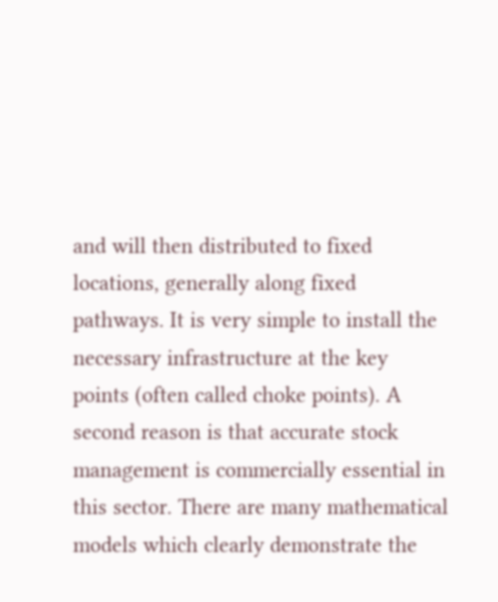and will then distributed to fixed locations, generally along fixed pathways. It is very simple to install the necessary infrastructure at the key points (often called choke points). A second reason is that accurate stock management is commercially essential in this sector. There are many mathematical models which clearly demonstrate the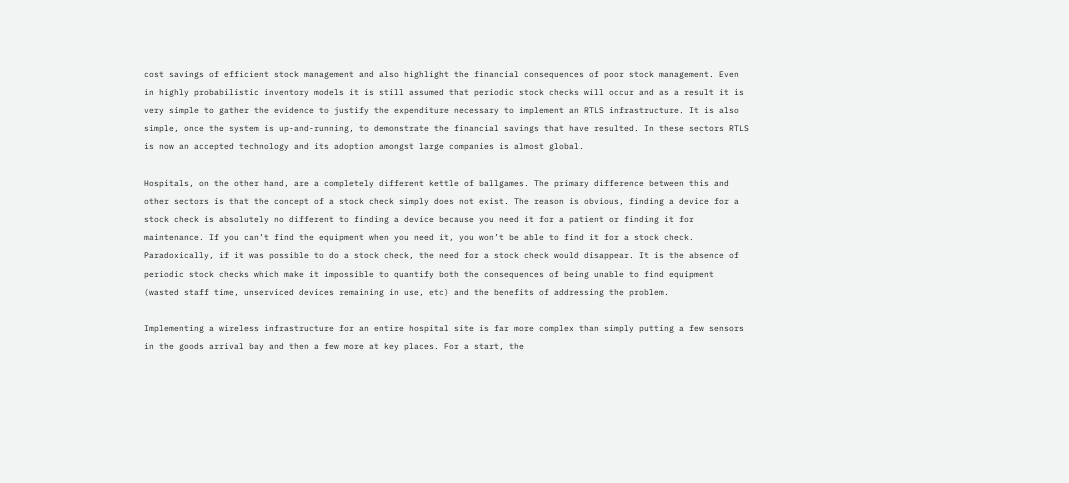cost savings of efficient stock management and also highlight the financial consequences of poor stock management. Even in highly probabilistic inventory models it is still assumed that periodic stock checks will occur and as a result it is very simple to gather the evidence to justify the expenditure necessary to implement an RTLS infrastructure. It is also simple, once the system is up-and-running, to demonstrate the financial savings that have resulted. In these sectors RTLS is now an accepted technology and its adoption amongst large companies is almost global.

Hospitals, on the other hand, are a completely different kettle of ballgames. The primary difference between this and other sectors is that the concept of a stock check simply does not exist. The reason is obvious, finding a device for a stock check is absolutely no different to finding a device because you need it for a patient or finding it for maintenance. If you can’t find the equipment when you need it, you won’t be able to find it for a stock check. Paradoxically, if it was possible to do a stock check, the need for a stock check would disappear. It is the absence of periodic stock checks which make it impossible to quantify both the consequences of being unable to find equipment (wasted staff time, unserviced devices remaining in use, etc) and the benefits of addressing the problem.

Implementing a wireless infrastructure for an entire hospital site is far more complex than simply putting a few sensors in the goods arrival bay and then a few more at key places. For a start, the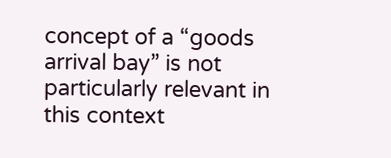concept of a “goods arrival bay” is not particularly relevant in this context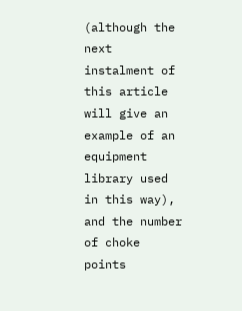(although the next instalment of this article will give an example of an equipment library used in this way), and the number of choke points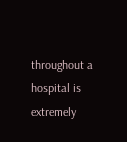throughout a hospital is extremely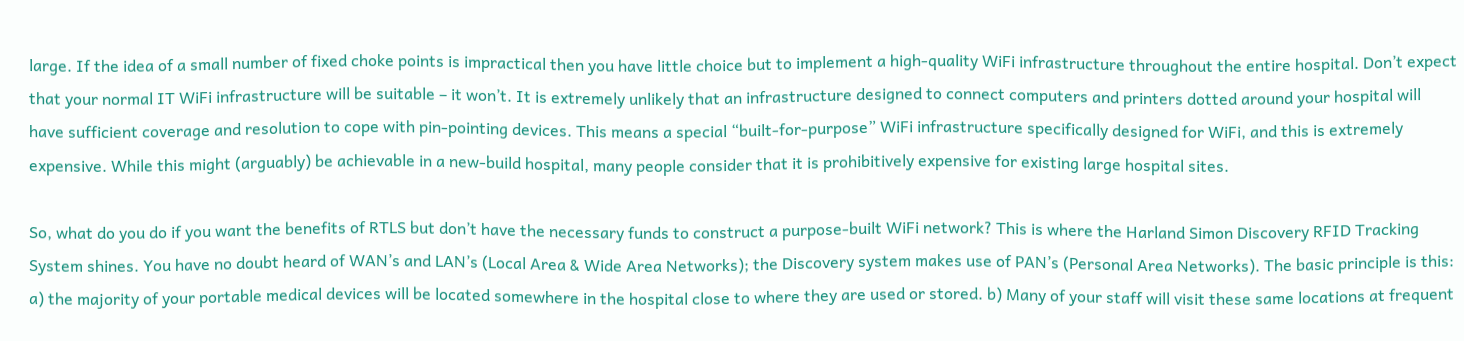large. If the idea of a small number of fixed choke points is impractical then you have little choice but to implement a high-quality WiFi infrastructure throughout the entire hospital. Don’t expect that your normal IT WiFi infrastructure will be suitable – it won’t. It is extremely unlikely that an infrastructure designed to connect computers and printers dotted around your hospital will have sufficient coverage and resolution to cope with pin-pointing devices. This means a special “built-for-purpose” WiFi infrastructure specifically designed for WiFi, and this is extremely expensive. While this might (arguably) be achievable in a new-build hospital, many people consider that it is prohibitively expensive for existing large hospital sites.

So, what do you do if you want the benefits of RTLS but don’t have the necessary funds to construct a purpose-built WiFi network? This is where the Harland Simon Discovery RFID Tracking System shines. You have no doubt heard of WAN’s and LAN’s (Local Area & Wide Area Networks); the Discovery system makes use of PAN’s (Personal Area Networks). The basic principle is this: a) the majority of your portable medical devices will be located somewhere in the hospital close to where they are used or stored. b) Many of your staff will visit these same locations at frequent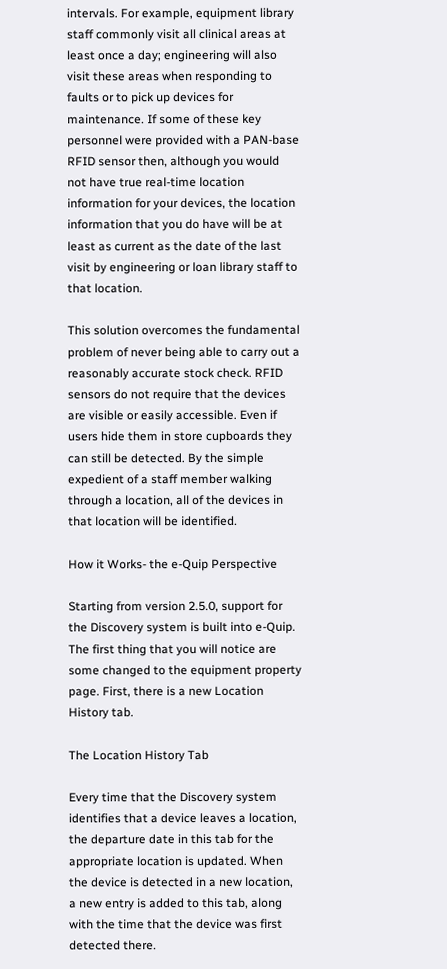intervals. For example, equipment library staff commonly visit all clinical areas at least once a day; engineering will also visit these areas when responding to faults or to pick up devices for maintenance. If some of these key personnel were provided with a PAN-base RFID sensor then, although you would not have true real-time location information for your devices, the location information that you do have will be at least as current as the date of the last visit by engineering or loan library staff to that location.

This solution overcomes the fundamental problem of never being able to carry out a reasonably accurate stock check. RFID sensors do not require that the devices are visible or easily accessible. Even if users hide them in store cupboards they can still be detected. By the simple expedient of a staff member walking through a location, all of the devices in that location will be identified.

How it Works- the e-Quip Perspective

Starting from version 2.5.0, support for the Discovery system is built into e-Quip. The first thing that you will notice are some changed to the equipment property page. First, there is a new Location History tab.

The Location History Tab

Every time that the Discovery system identifies that a device leaves a location, the departure date in this tab for the appropriate location is updated. When the device is detected in a new location, a new entry is added to this tab, along with the time that the device was first detected there.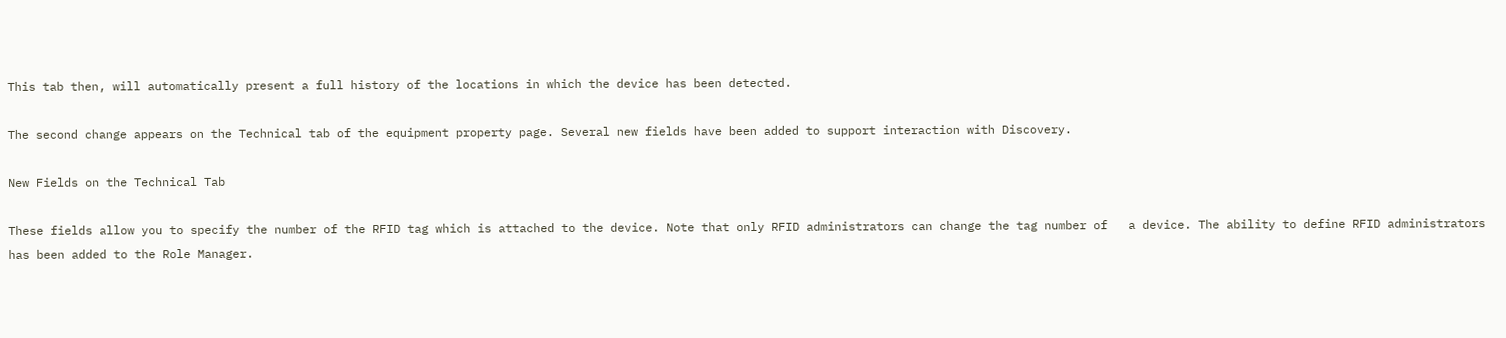This tab then, will automatically present a full history of the locations in which the device has been detected.

The second change appears on the Technical tab of the equipment property page. Several new fields have been added to support interaction with Discovery.

New Fields on the Technical Tab

These fields allow you to specify the number of the RFID tag which is attached to the device. Note that only RFID administrators can change the tag number of   a device. The ability to define RFID administrators has been added to the Role Manager.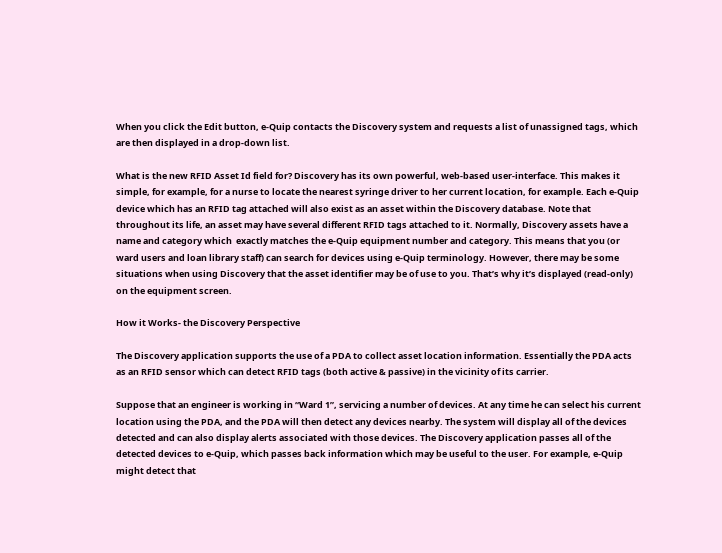When you click the Edit button, e-Quip contacts the Discovery system and requests a list of unassigned tags, which are then displayed in a drop-down list.

What is the new RFID Asset Id field for? Discovery has its own powerful, web-based user-interface. This makes it simple, for example, for a nurse to locate the nearest syringe driver to her current location, for example. Each e-Quip device which has an RFID tag attached will also exist as an asset within the Discovery database. Note that throughout its life, an asset may have several different RFID tags attached to it. Normally, Discovery assets have a name and category which  exactly matches the e-Quip equipment number and category. This means that you (or ward users and loan library staff) can search for devices using e-Quip terminology. However, there may be some situations when using Discovery that the asset identifier may be of use to you. That’s why it’s displayed (read-only) on the equipment screen.

How it Works- the Discovery Perspective

The Discovery application supports the use of a PDA to collect asset location information. Essentially the PDA acts as an RFID sensor which can detect RFID tags (both active & passive) in the vicinity of its carrier.

Suppose that an engineer is working in “Ward 1”, servicing a number of devices. At any time he can select his current location using the PDA, and the PDA will then detect any devices nearby. The system will display all of the devices detected and can also display alerts associated with those devices. The Discovery application passes all of the detected devices to e-Quip, which passes back information which may be useful to the user. For example, e-Quip might detect that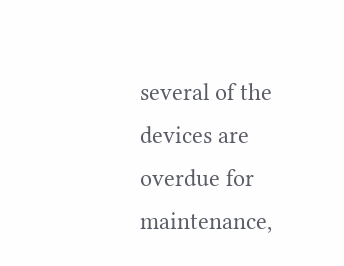several of the devices are overdue for maintenance,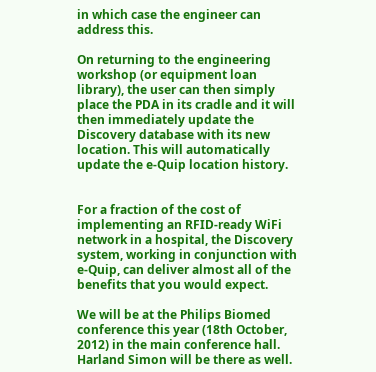in which case the engineer can address this.

On returning to the engineering workshop (or equipment loan library), the user can then simply place the PDA in its cradle and it will then immediately update the Discovery database with its new location. This will automatically update the e-Quip location history.


For a fraction of the cost of implementing an RFID-ready WiFi network in a hospital, the Discovery system, working in conjunction with e-Quip, can deliver almost all of the benefits that you would expect.

We will be at the Philips Biomed conference this year (18th October, 2012) in the main conference hall. Harland Simon will be there as well.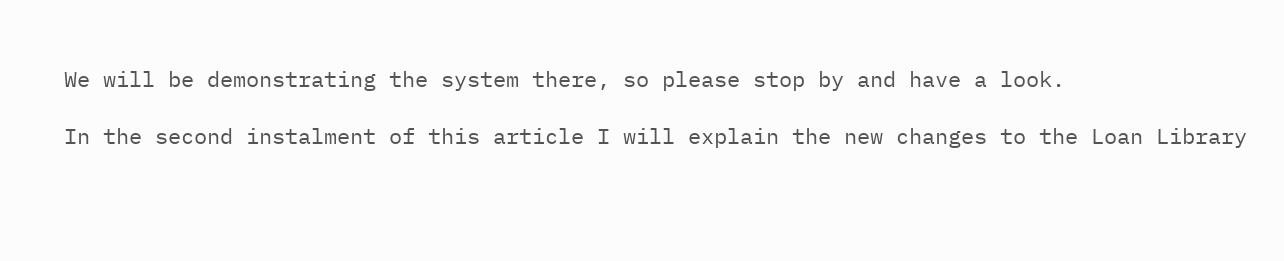We will be demonstrating the system there, so please stop by and have a look.

In the second instalment of this article I will explain the new changes to the Loan Library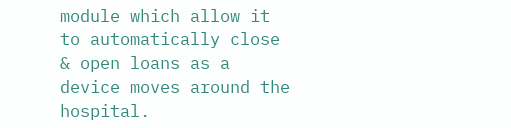module which allow it to automatically close & open loans as a device moves around the hospital.